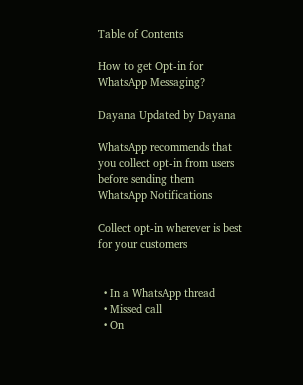Table of Contents

How to get Opt-in for WhatsApp Messaging?

Dayana Updated by Dayana

WhatsApp recommends that you collect opt-in from users before sending them WhatsApp Notifications

Collect opt-in wherever is best for your customers


  • In a WhatsApp thread
  • Missed call
  • On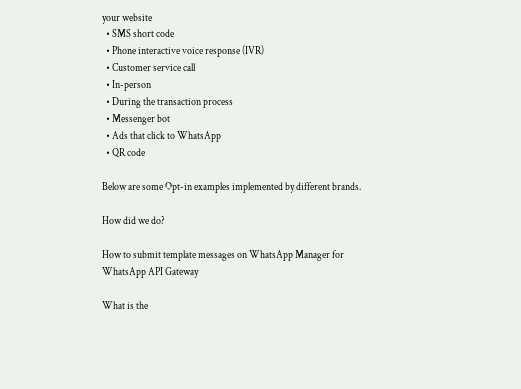your website
  • SMS short code
  • Phone interactive voice response (IVR)
  • Customer service call
  • In-person
  • During the transaction process
  • Messenger bot
  • Ads that click to WhatsApp
  • QR code

Below are some Opt-in examples implemented by different brands.

How did we do?

How to submit template messages on WhatsApp Manager for WhatsApp API Gateway

What is the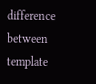difference between template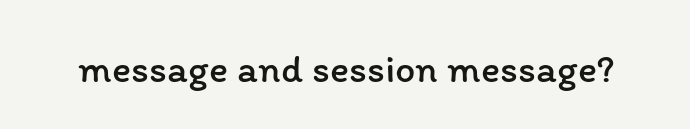message and session message?